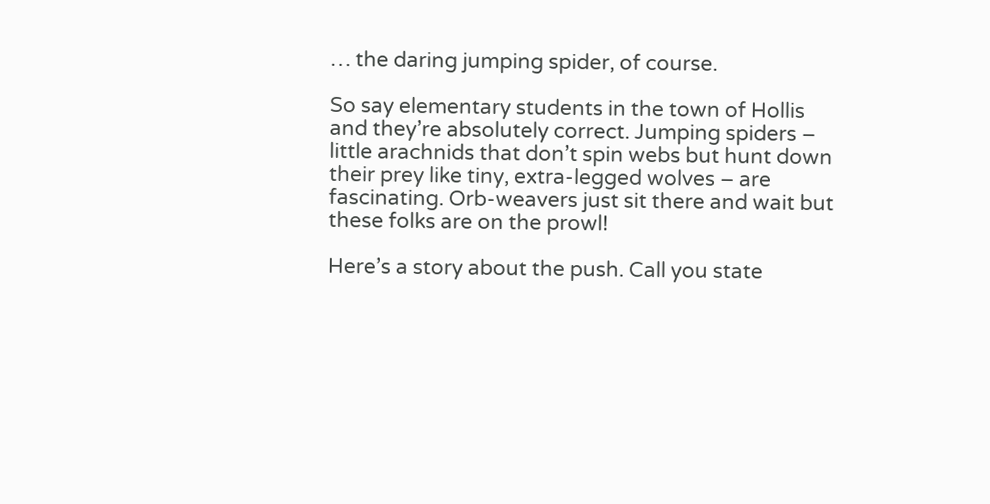… the daring jumping spider, of course.

So say elementary students in the town of Hollis and they’re absolutely correct. Jumping spiders – little arachnids that don’t spin webs but hunt down their prey like tiny, extra-legged wolves – are fascinating. Orb-weavers just sit there and wait but these folks are on the prowl!

Here’s a story about the push. Call you state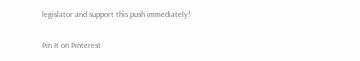legislator and support this push immediately!

Pin It on Pinterest